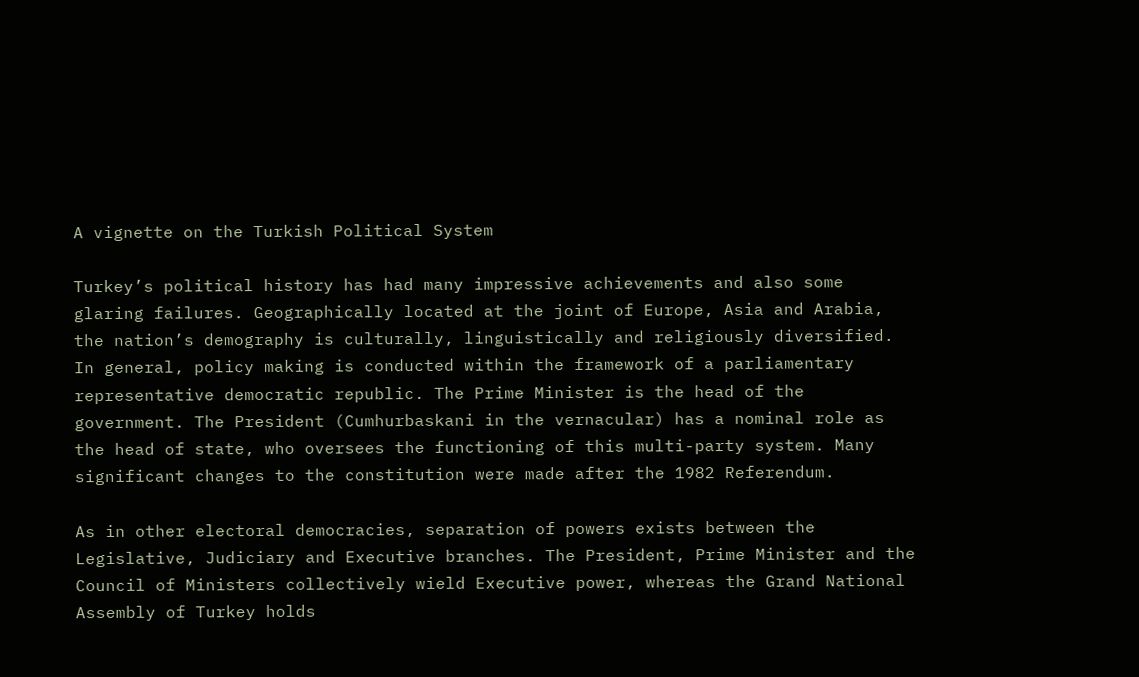A vignette on the Turkish Political System

Turkey’s political history has had many impressive achievements and also some glaring failures. Geographically located at the joint of Europe, Asia and Arabia, the nation’s demography is culturally, linguistically and religiously diversified. In general, policy making is conducted within the framework of a parliamentary representative democratic republic. The Prime Minister is the head of the government. The President (Cumhurbaskani in the vernacular) has a nominal role as the head of state, who oversees the functioning of this multi-party system. Many significant changes to the constitution were made after the 1982 Referendum.

As in other electoral democracies, separation of powers exists between the Legislative, Judiciary and Executive branches. The President, Prime Minister and the Council of Ministers collectively wield Executive power, whereas the Grand National Assembly of Turkey holds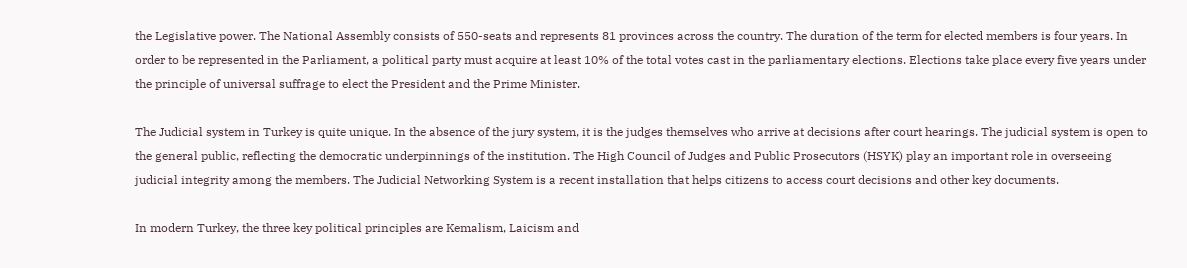the Legislative power. The National Assembly consists of 550-seats and represents 81 provinces across the country. The duration of the term for elected members is four years. In order to be represented in the Parliament, a political party must acquire at least 10% of the total votes cast in the parliamentary elections. Elections take place every five years under the principle of universal suffrage to elect the President and the Prime Minister.

The Judicial system in Turkey is quite unique. In the absence of the jury system, it is the judges themselves who arrive at decisions after court hearings. The judicial system is open to the general public, reflecting the democratic underpinnings of the institution. The High Council of Judges and Public Prosecutors (HSYK) play an important role in overseeing judicial integrity among the members. The Judicial Networking System is a recent installation that helps citizens to access court decisions and other key documents.

In modern Turkey, the three key political principles are Kemalism, Laicism and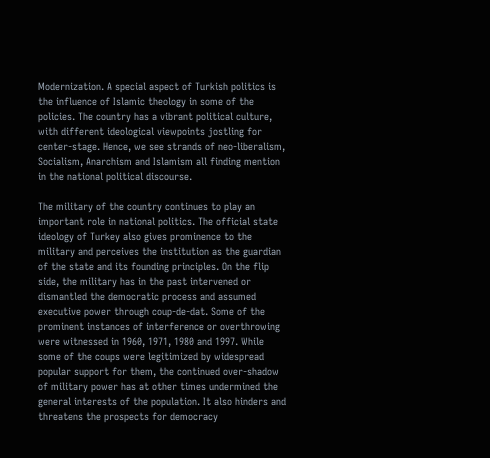Modernization. A special aspect of Turkish politics is the influence of Islamic theology in some of the policies. The country has a vibrant political culture, with different ideological viewpoints jostling for center-stage. Hence, we see strands of neo-liberalism, Socialism, Anarchism and Islamism all finding mention in the national political discourse.

The military of the country continues to play an important role in national politics. The official state ideology of Turkey also gives prominence to the military and perceives the institution as the guardian of the state and its founding principles. On the flip side, the military has in the past intervened or dismantled the democratic process and assumed executive power through coup-de-dat. Some of the prominent instances of interference or overthrowing were witnessed in 1960, 1971, 1980 and 1997. While some of the coups were legitimized by widespread popular support for them, the continued over-shadow of military power has at other times undermined the general interests of the population. It also hinders and threatens the prospects for democracy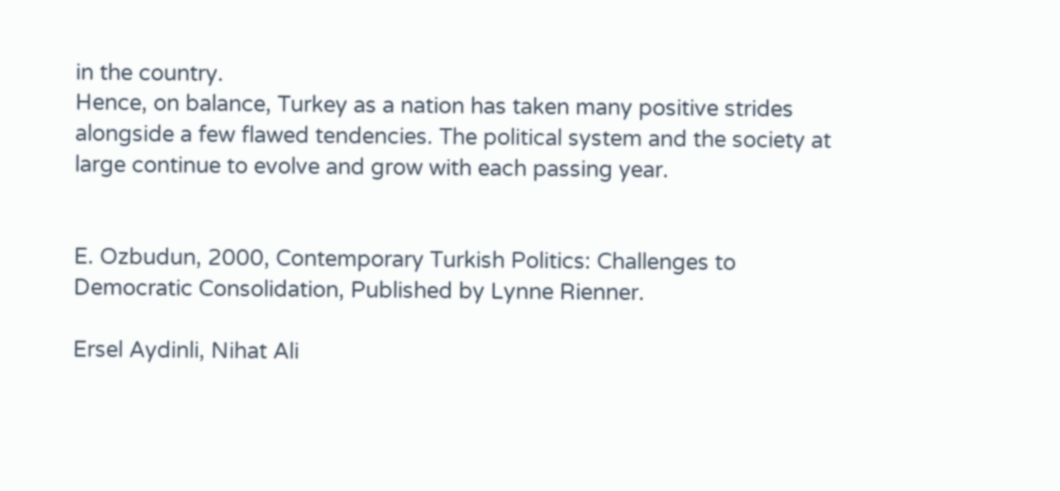in the country.
Hence, on balance, Turkey as a nation has taken many positive strides alongside a few flawed tendencies. The political system and the society at large continue to evolve and grow with each passing year.


E. Ozbudun, 2000, Contemporary Turkish Politics: Challenges to Democratic Consolidation, Published by Lynne Rienner.

Ersel Aydinli, Nihat Ali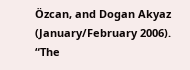Özcan, and Dogan Akyaz (January/February 2006). “The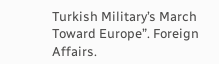Turkish Military’s March Toward Europe”. Foreign Affairs.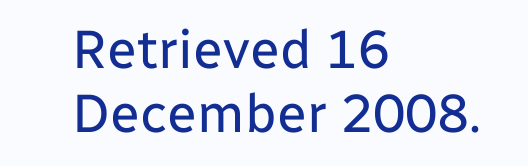Retrieved 16 December 2008.